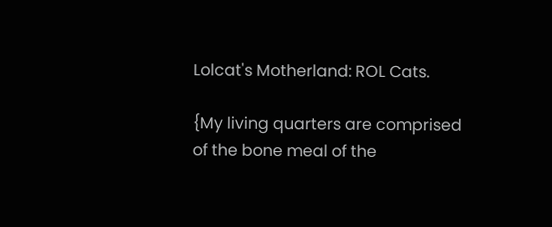Lolcat's Motherland: ROL Cats.

{My living quarters are comprised of the bone meal of the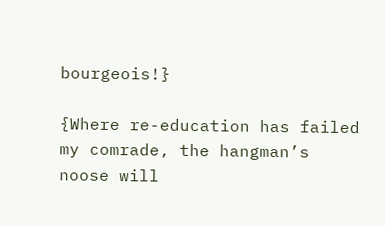bourgeois!}

{Where re-education has failed my comrade, the hangman’s noose will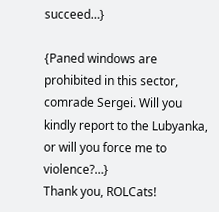succeed…}

{Paned windows are prohibited in this sector, comrade Sergei. Will you kindly report to the Lubyanka, or will you force me to violence?…}
Thank you, ROLCats!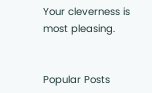Your cleverness is most pleasing.


Popular Posts